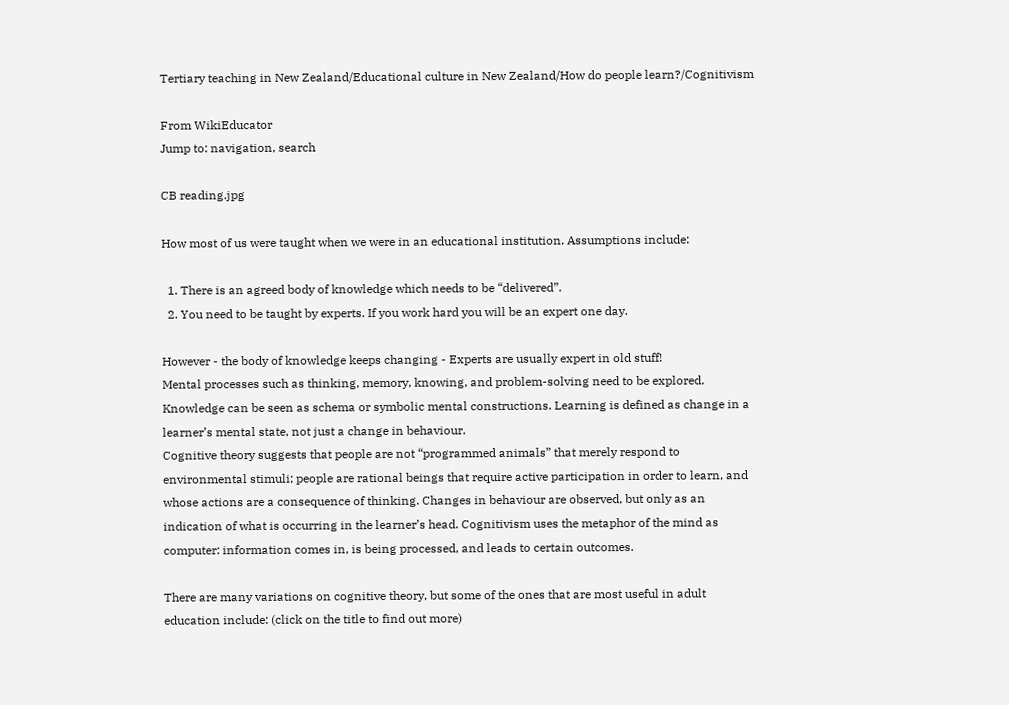Tertiary teaching in New Zealand/Educational culture in New Zealand/How do people learn?/Cognitivism

From WikiEducator
Jump to: navigation, search

CB reading.jpg

How most of us were taught when we were in an educational institution. Assumptions include:

  1. There is an agreed body of knowledge which needs to be “delivered”.
  2. You need to be taught by experts. If you work hard you will be an expert one day.

However - the body of knowledge keeps changing - Experts are usually expert in old stuff!
Mental processes such as thinking, memory, knowing, and problem-solving need to be explored. Knowledge can be seen as schema or symbolic mental constructions. Learning is defined as change in a learner’s mental state, not just a change in behaviour.
Cognitive theory suggests that people are not “programmed animals” that merely respond to environmental stimuli; people are rational beings that require active participation in order to learn, and whose actions are a consequence of thinking. Changes in behaviour are observed, but only as an indication of what is occurring in the learner’s head. Cognitivism uses the metaphor of the mind as computer: information comes in, is being processed, and leads to certain outcomes.

There are many variations on cognitive theory, but some of the ones that are most useful in adult education include: (click on the title to find out more)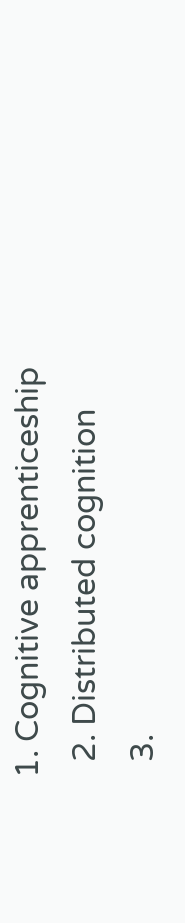1. Cognitive apprenticeship
  2. Distributed cognition
  3.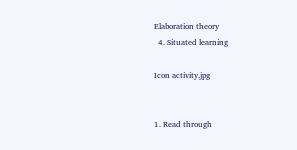Elaboration theory
  4. Situated learning

Icon activity.jpg


1. Read through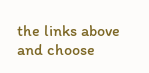the links above and choose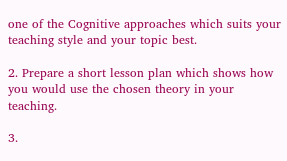one of the Cognitive approaches which suits your teaching style and your topic best.

2. Prepare a short lesson plan which shows how you would use the chosen theory in your teaching.

3.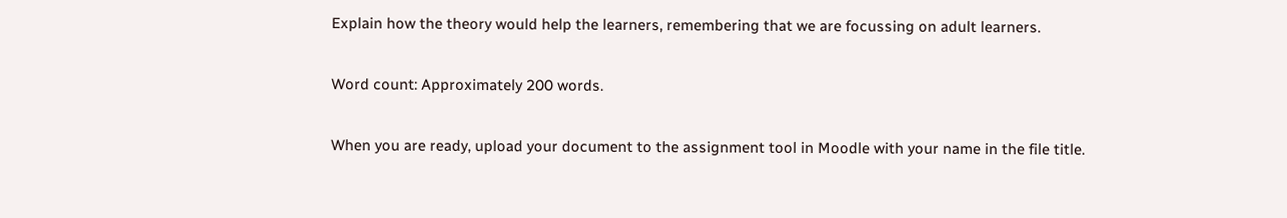Explain how the theory would help the learners, remembering that we are focussing on adult learners.

Word count: Approximately 200 words.

When you are ready, upload your document to the assignment tool in Moodle with your name in the file title.